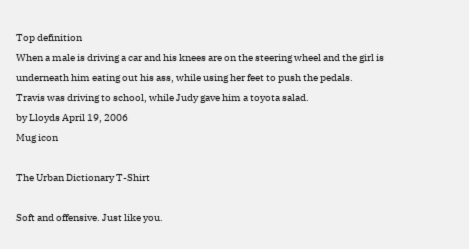Top definition
When a male is driving a car and his knees are on the steering wheel and the girl is underneath him eating out his ass, while using her feet to push the pedals.
Travis was driving to school, while Judy gave him a toyota salad.
by Lloyds April 19, 2006
Mug icon

The Urban Dictionary T-Shirt

Soft and offensive. Just like you.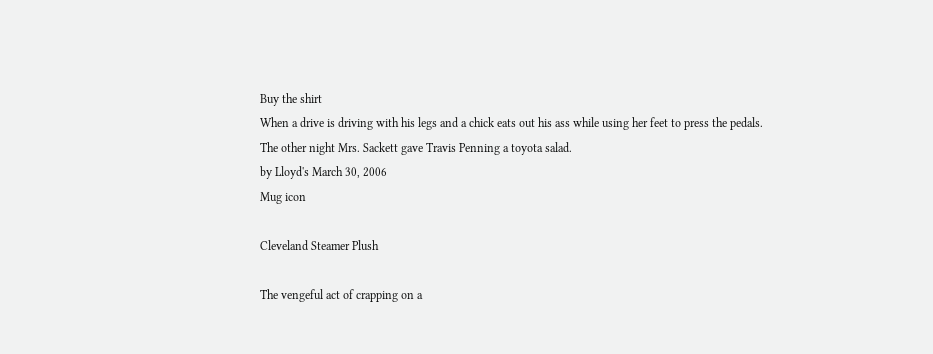Buy the shirt
When a drive is driving with his legs and a chick eats out his ass while using her feet to press the pedals.
The other night Mrs. Sackett gave Travis Penning a toyota salad.
by Lloyd's March 30, 2006
Mug icon

Cleveland Steamer Plush

The vengeful act of crapping on a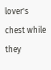lover's chest while they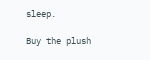sleep.

Buy the plush